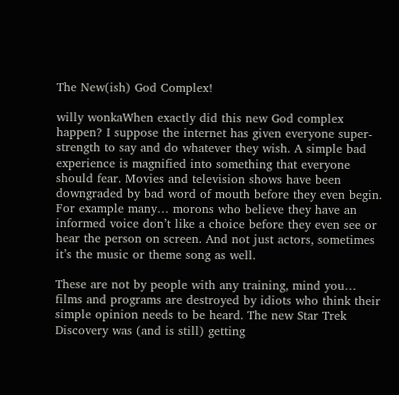The New(ish) God Complex!

willy wonkaWhen exactly did this new God complex happen? I suppose the internet has given everyone super-strength to say and do whatever they wish. A simple bad experience is magnified into something that everyone should fear. Movies and television shows have been downgraded by bad word of mouth before they even begin. For example many… morons who believe they have an informed voice don’t like a choice before they even see or hear the person on screen. And not just actors, sometimes it’s the music or theme song as well.

These are not by people with any training, mind you… films and programs are destroyed by idiots who think their simple opinion needs to be heard. The new Star Trek Discovery was (and is still) getting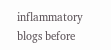inflammatory blogs before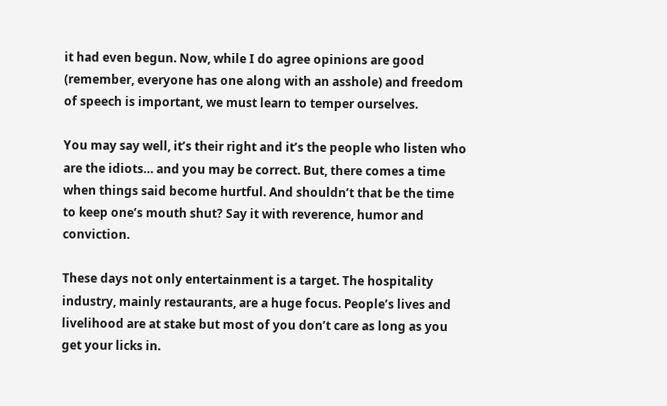it had even begun. Now, while I do agree opinions are good (remember, everyone has one along with an asshole) and freedom of speech is important, we must learn to temper ourselves.

You may say well, it’s their right and it’s the people who listen who are the idiots… and you may be correct. But, there comes a time when things said become hurtful. And shouldn’t that be the time to keep one’s mouth shut? Say it with reverence, humor and conviction.

These days not only entertainment is a target. The hospitality industry, mainly restaurants, are a huge focus. People’s lives and livelihood are at stake but most of you don’t care as long as you get your licks in.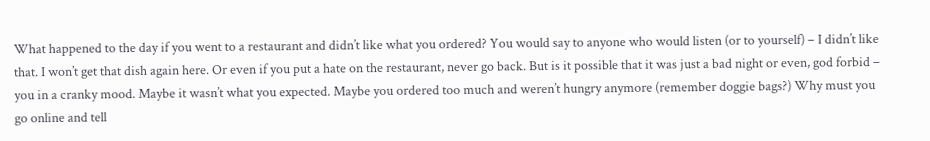What happened to the day if you went to a restaurant and didn’t like what you ordered? You would say to anyone who would listen (or to yourself) – I didn’t like that. I won’t get that dish again here. Or even if you put a hate on the restaurant, never go back. But is it possible that it was just a bad night or even, god forbid – you in a cranky mood. Maybe it wasn’t what you expected. Maybe you ordered too much and weren’t hungry anymore (remember doggie bags?) Why must you go online and tell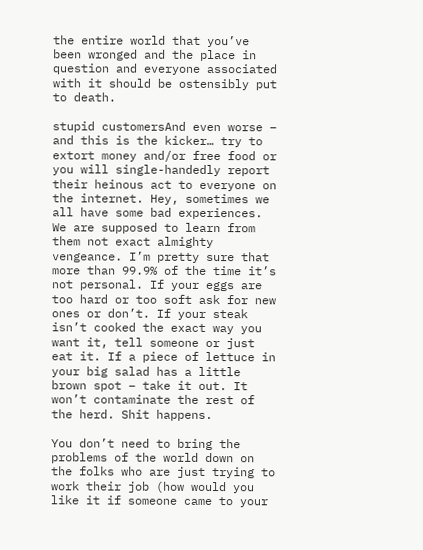the entire world that you’ve been wronged and the place in question and everyone associated with it should be ostensibly put to death.

stupid customersAnd even worse – and this is the kicker… try to extort money and/or free food or you will single-handedly report their heinous act to everyone on the internet. Hey, sometimes we all have some bad experiences. We are supposed to learn from them not exact almighty vengeance. I’m pretty sure that more than 99.9% of the time it’s not personal. If your eggs are too hard or too soft ask for new ones or don’t. If your steak isn’t cooked the exact way you want it, tell someone or just eat it. If a piece of lettuce in your big salad has a little brown spot – take it out. It won’t contaminate the rest of the herd. Shit happens.

You don’t need to bring the problems of the world down on the folks who are just trying to work their job (how would you like it if someone came to your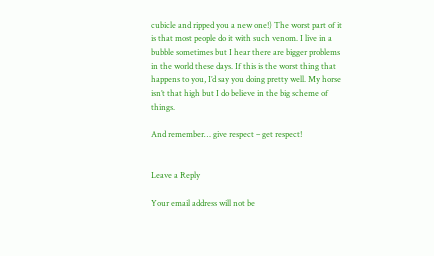cubicle and ripped you a new one!) The worst part of it is that most people do it with such venom. I live in a bubble sometimes but I hear there are bigger problems in the world these days. If this is the worst thing that happens to you, I’d say you doing pretty well. My horse isn’t that high but I do believe in the big scheme of things.

And remember… give respect – get respect!


Leave a Reply

Your email address will not be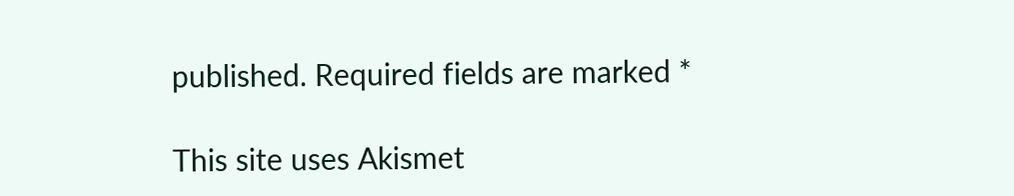published. Required fields are marked *

This site uses Akismet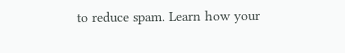to reduce spam. Learn how your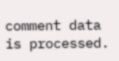comment data is processed.